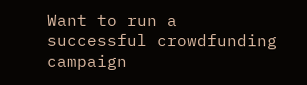Want to run a successful crowdfunding campaign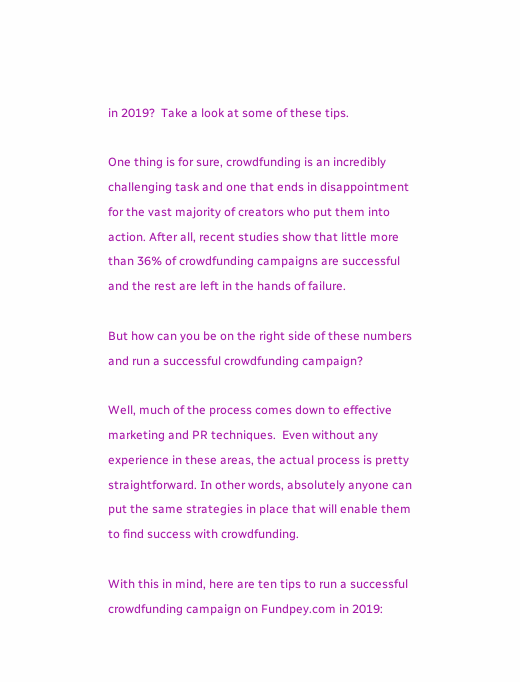in 2019?  Take a look at some of these tips.

One thing is for sure, crowdfunding is an incredibly challenging task and one that ends in disappointment for the vast majority of creators who put them into action. After all, recent studies show that little more than 36% of crowdfunding campaigns are successful and the rest are left in the hands of failure.

But how can you be on the right side of these numbers and run a successful crowdfunding campaign?

Well, much of the process comes down to effective marketing and PR techniques.  Even without any experience in these areas, the actual process is pretty straightforward. In other words, absolutely anyone can put the same strategies in place that will enable them to find success with crowdfunding.

With this in mind, here are ten tips to run a successful crowdfunding campaign on Fundpey.com in 2019: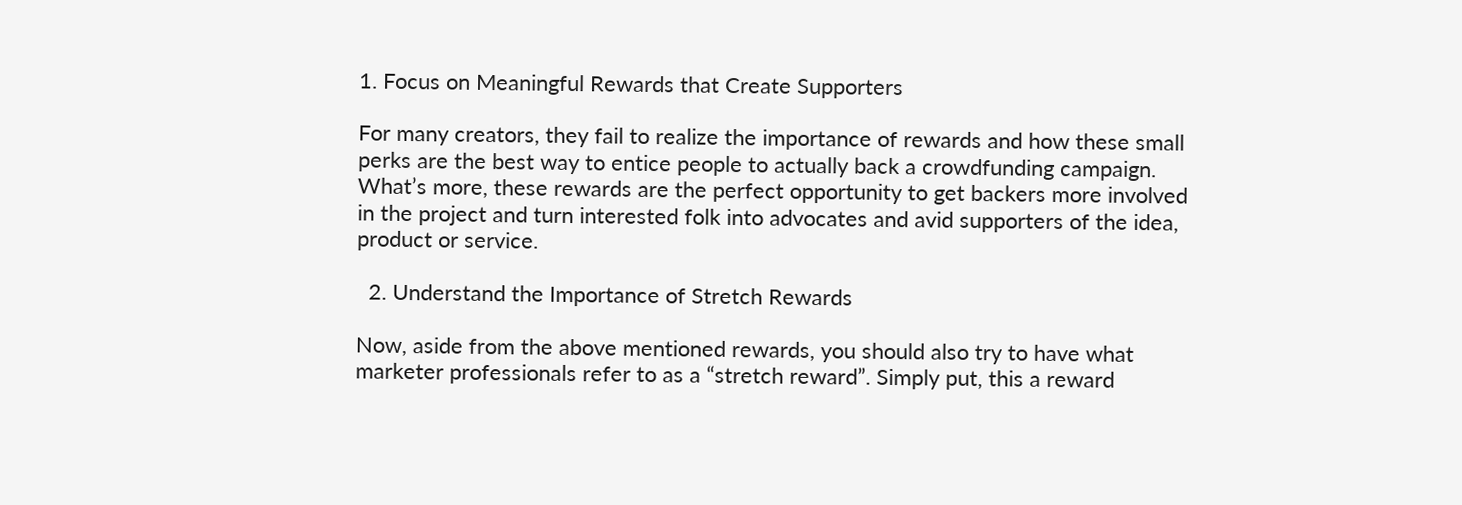1. Focus on Meaningful Rewards that Create Supporters

For many creators, they fail to realize the importance of rewards and how these small perks are the best way to entice people to actually back a crowdfunding campaign. What’s more, these rewards are the perfect opportunity to get backers more involved in the project and turn interested folk into advocates and avid supporters of the idea, product or service.

  2. Understand the Importance of Stretch Rewards

Now, aside from the above mentioned rewards, you should also try to have what marketer professionals refer to as a “stretch reward”. Simply put, this a reward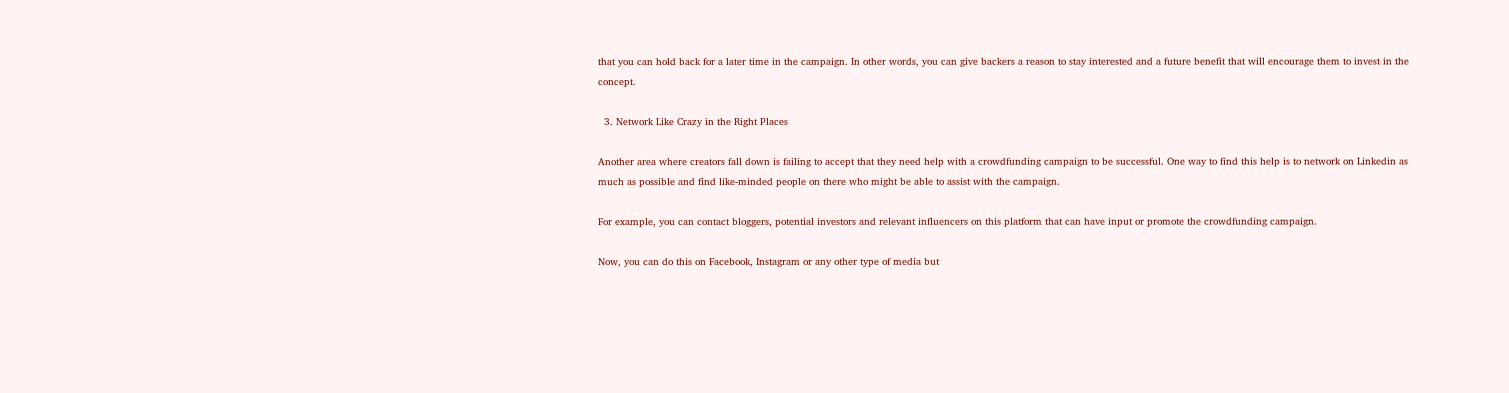that you can hold back for a later time in the campaign. In other words, you can give backers a reason to stay interested and a future benefit that will encourage them to invest in the concept.

  3. Network Like Crazy in the Right Places

Another area where creators fall down is failing to accept that they need help with a crowdfunding campaign to be successful. One way to find this help is to network on Linkedin as much as possible and find like-minded people on there who might be able to assist with the campaign.

For example, you can contact bloggers, potential investors and relevant influencers on this platform that can have input or promote the crowdfunding campaign.

Now, you can do this on Facebook, Instagram or any other type of media but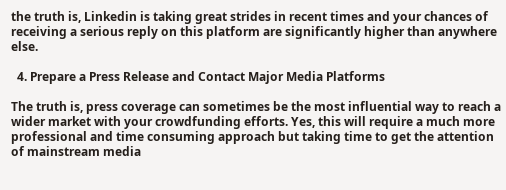the truth is, Linkedin is taking great strides in recent times and your chances of receiving a serious reply on this platform are significantly higher than anywhere else.

  4. Prepare a Press Release and Contact Major Media Platforms

The truth is, press coverage can sometimes be the most influential way to reach a wider market with your crowdfunding efforts. Yes, this will require a much more professional and time consuming approach but taking time to get the attention of mainstream media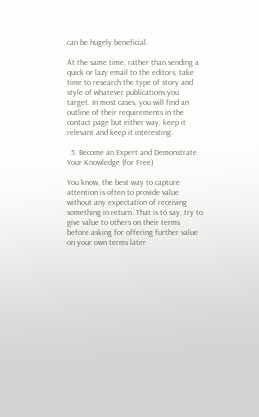can be hugely beneficial.

At the same time, rather than sending a quick or lazy email to the editors, take time to research the type of story and style of whatever publications you target. In most cases, you will find an outline of their requirements in the contact page but either way, keep it relevant and keep it interesting.

  5. Become an Expert and Demonstrate Your Knowledge (for Free)

You know, the best way to capture attention is often to provide value without any expectation of receiving something in return. That is to say, try to give value to others on their terms before asking for offering further value on your own terms later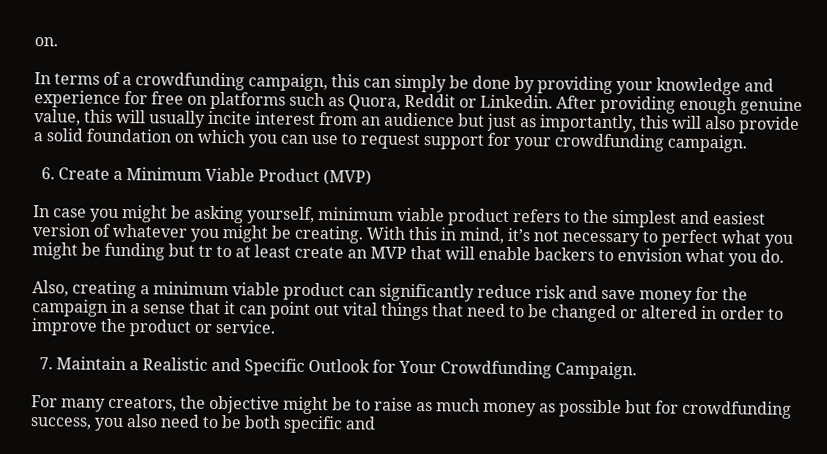on.

In terms of a crowdfunding campaign, this can simply be done by providing your knowledge and experience for free on platforms such as Quora, Reddit or Linkedin. After providing enough genuine value, this will usually incite interest from an audience but just as importantly, this will also provide a solid foundation on which you can use to request support for your crowdfunding campaign.

  6. Create a Minimum Viable Product (MVP)

In case you might be asking yourself, minimum viable product refers to the simplest and easiest version of whatever you might be creating. With this in mind, it’s not necessary to perfect what you might be funding but tr to at least create an MVP that will enable backers to envision what you do.

Also, creating a minimum viable product can significantly reduce risk and save money for the campaign in a sense that it can point out vital things that need to be changed or altered in order to improve the product or service.

  7. Maintain a Realistic and Specific Outlook for Your Crowdfunding Campaign.

For many creators, the objective might be to raise as much money as possible but for crowdfunding success, you also need to be both specific and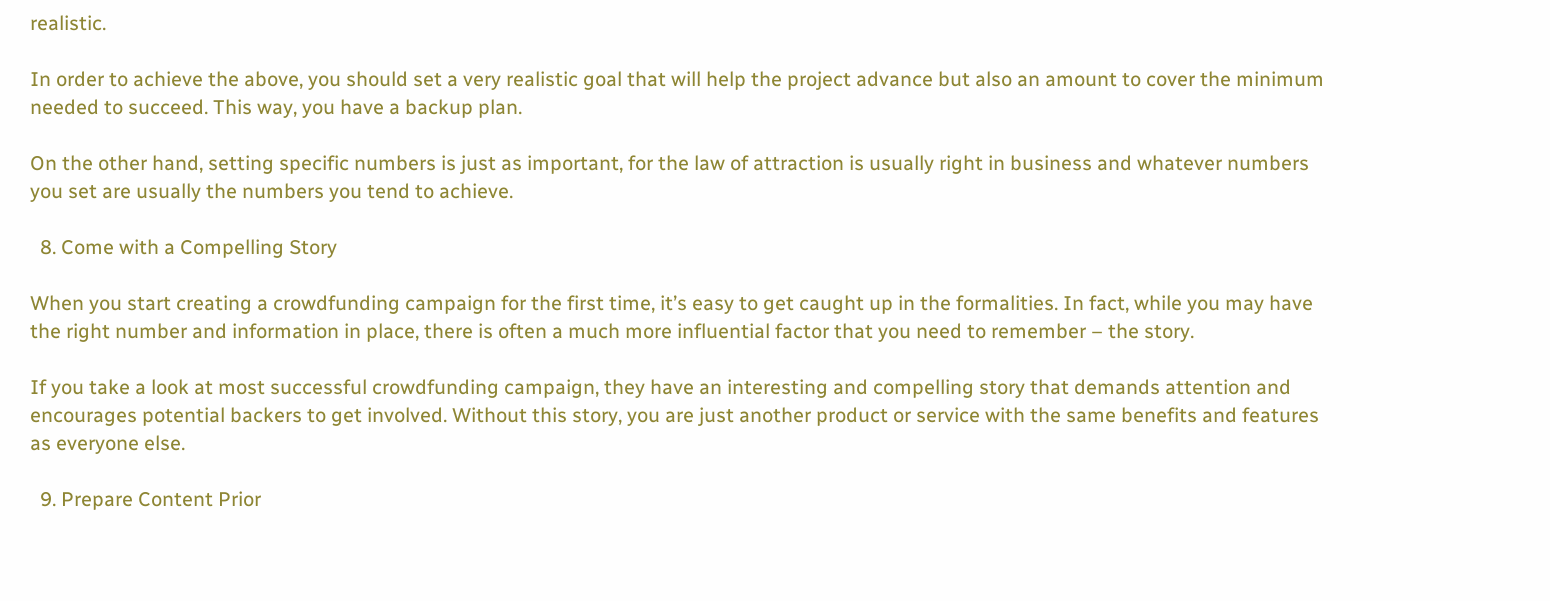realistic.

In order to achieve the above, you should set a very realistic goal that will help the project advance but also an amount to cover the minimum needed to succeed. This way, you have a backup plan.

On the other hand, setting specific numbers is just as important, for the law of attraction is usually right in business and whatever numbers you set are usually the numbers you tend to achieve.

  8. Come with a Compelling Story

When you start creating a crowdfunding campaign for the first time, it’s easy to get caught up in the formalities. In fact, while you may have the right number and information in place, there is often a much more influential factor that you need to remember – the story.

If you take a look at most successful crowdfunding campaign, they have an interesting and compelling story that demands attention and encourages potential backers to get involved. Without this story, you are just another product or service with the same benefits and features as everyone else.

  9. Prepare Content Prior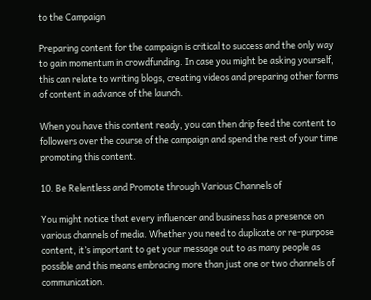to the Campaign

Preparing content for the campaign is critical to success and the only way to gain momentum in crowdfunding. In case you might be asking yourself, this can relate to writing blogs, creating videos and preparing other forms of content in advance of the launch.

When you have this content ready, you can then drip feed the content to followers over the course of the campaign and spend the rest of your time promoting this content.

10. Be Relentless and Promote through Various Channels of

You might notice that every influencer and business has a presence on various channels of media. Whether you need to duplicate or re-purpose content, it’s important to get your message out to as many people as possible and this means embracing more than just one or two channels of communication.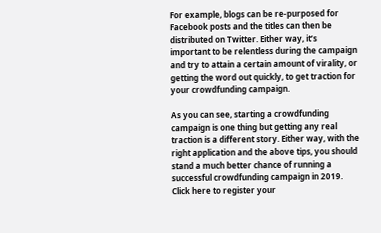For example, blogs can be re-purposed for Facebook posts and the titles can then be distributed on Twitter. Either way, it’s important to be relentless during the campaign and try to attain a certain amount of virality, or getting the word out quickly, to get traction for your crowdfunding campaign.

As you can see, starting a crowdfunding campaign is one thing but getting any real traction is a different story. Either way, with the right application and the above tips, you should stand a much better chance of running a successful crowdfunding campaign in 2019.  Click here to register your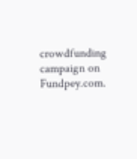crowdfunding campaign on Fundpey.com.